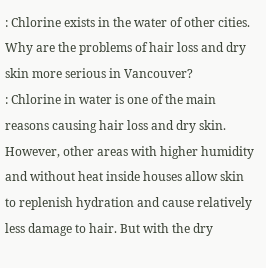: Chlorine exists in the water of other cities. Why are the problems of hair loss and dry skin more serious in Vancouver?
: Chlorine in water is one of the main reasons causing hair loss and dry skin. However, other areas with higher humidity and without heat inside houses allow skin to replenish hydration and cause relatively less damage to hair. But with the dry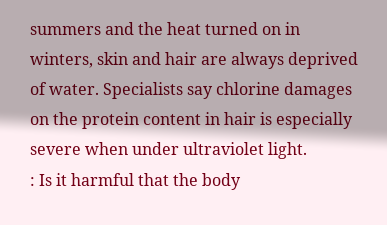summers and the heat turned on in winters, skin and hair are always deprived of water. Specialists say chlorine damages on the protein content in hair is especially severe when under ultraviolet light.
: Is it harmful that the body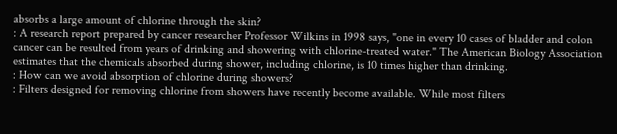absorbs a large amount of chlorine through the skin?
: A research report prepared by cancer researcher Professor Wilkins in 1998 says, "one in every 10 cases of bladder and colon cancer can be resulted from years of drinking and showering with chlorine-treated water." The American Biology Association estimates that the chemicals absorbed during shower, including chlorine, is 10 times higher than drinking.
: How can we avoid absorption of chlorine during showers?
: Filters designed for removing chlorine from showers have recently become available. While most filters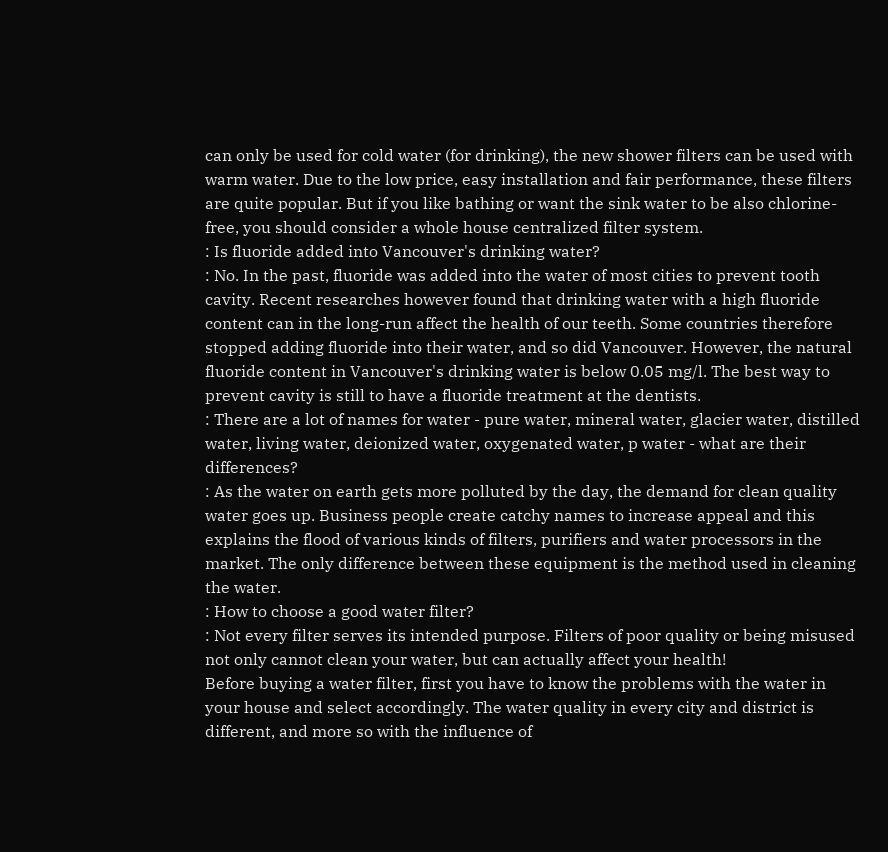can only be used for cold water (for drinking), the new shower filters can be used with warm water. Due to the low price, easy installation and fair performance, these filters are quite popular. But if you like bathing or want the sink water to be also chlorine-free, you should consider a whole house centralized filter system.
: Is fluoride added into Vancouver's drinking water?
: No. In the past, fluoride was added into the water of most cities to prevent tooth cavity. Recent researches however found that drinking water with a high fluoride content can in the long-run affect the health of our teeth. Some countries therefore stopped adding fluoride into their water, and so did Vancouver. However, the natural fluoride content in Vancouver's drinking water is below 0.05 mg/l. The best way to prevent cavity is still to have a fluoride treatment at the dentists.
: There are a lot of names for water - pure water, mineral water, glacier water, distilled water, living water, deionized water, oxygenated water, p water - what are their differences?
: As the water on earth gets more polluted by the day, the demand for clean quality water goes up. Business people create catchy names to increase appeal and this explains the flood of various kinds of filters, purifiers and water processors in the market. The only difference between these equipment is the method used in cleaning the water.
: How to choose a good water filter?
: Not every filter serves its intended purpose. Filters of poor quality or being misused not only cannot clean your water, but can actually affect your health!
Before buying a water filter, first you have to know the problems with the water in your house and select accordingly. The water quality in every city and district is different, and more so with the influence of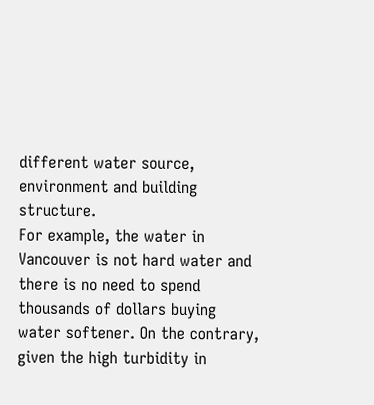different water source, environment and building structure.
For example, the water in Vancouver is not hard water and there is no need to spend thousands of dollars buying water softener. On the contrary, given the high turbidity in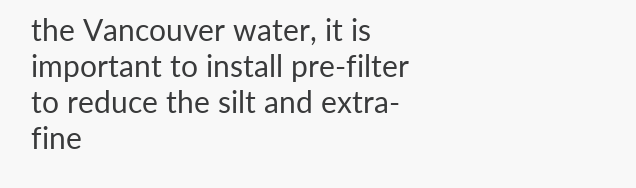the Vancouver water, it is important to install pre-filter to reduce the silt and extra-fine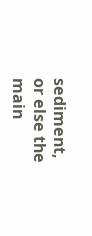sediment, or else the main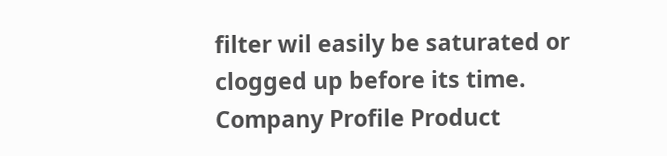filter wil easily be saturated or clogged up before its time.
Company Profile Product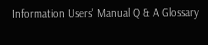Information Users' Manual Q & A Glossary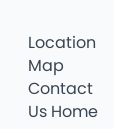Location Map Contact Us Home